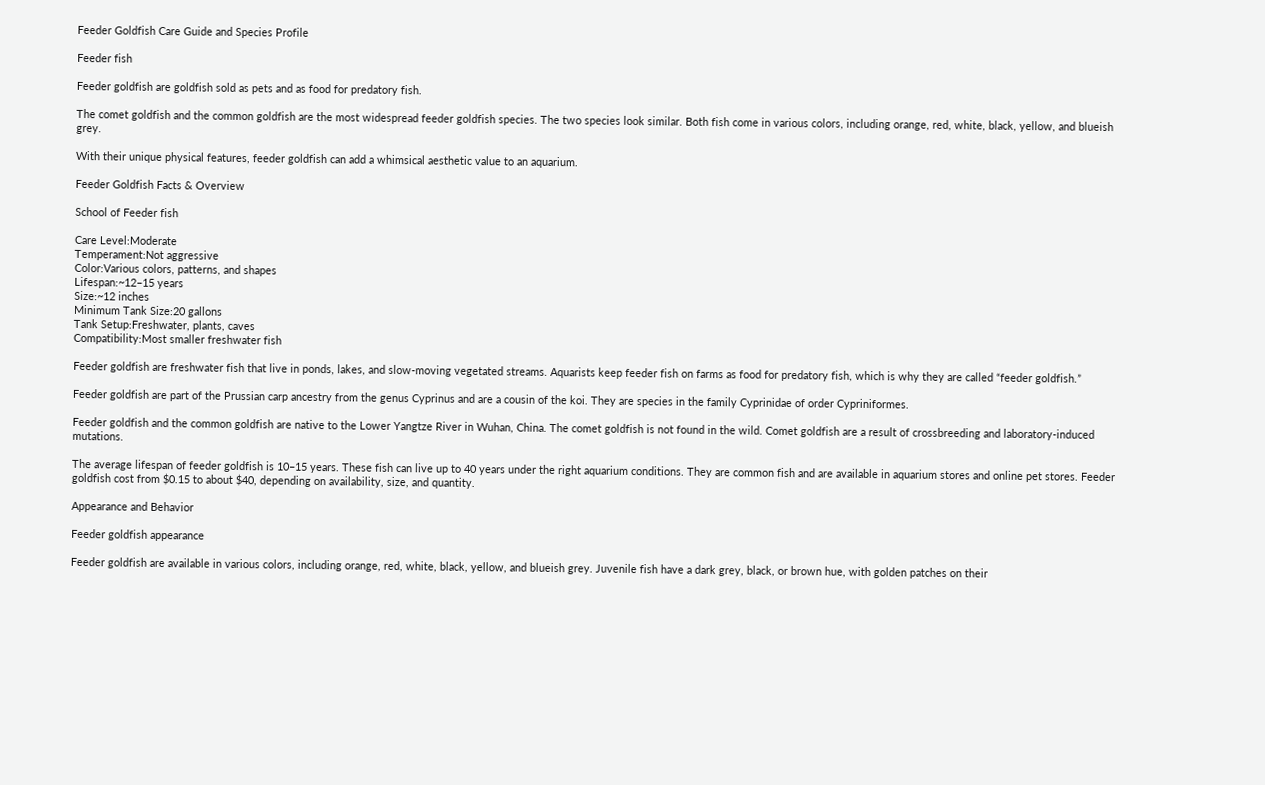Feeder Goldfish Care Guide and Species Profile

Feeder fish

Feeder goldfish are goldfish sold as pets and as food for predatory fish.

The comet goldfish and the common goldfish are the most widespread feeder goldfish species. The two species look similar. Both fish come in various colors, including orange, red, white, black, yellow, and blueish grey.

With their unique physical features, feeder goldfish can add a whimsical aesthetic value to an aquarium.

Feeder Goldfish Facts & Overview

School of Feeder fish

Care Level:Moderate
Temperament:Not aggressive
Color:Various colors, patterns, and shapes
Lifespan:~12–15 years
Size:~12 inches
Minimum Tank Size:20 gallons
Tank Setup:Freshwater, plants, caves
Compatibility:Most smaller freshwater fish

Feeder goldfish are freshwater fish that live in ponds, lakes, and slow-moving vegetated streams. Aquarists keep feeder fish on farms as food for predatory fish, which is why they are called “feeder goldfish.”

Feeder goldfish are part of the Prussian carp ancestry from the genus Cyprinus and are a cousin of the koi. They are species in the family Cyprinidae of order Cypriniformes.

Feeder goldfish and the common goldfish are native to the Lower Yangtze River in Wuhan, China. The comet goldfish is not found in the wild. Comet goldfish are a result of crossbreeding and laboratory-induced mutations.

The average lifespan of feeder goldfish is 10–15 years. These fish can live up to 40 years under the right aquarium conditions. They are common fish and are available in aquarium stores and online pet stores. Feeder goldfish cost from $0.15 to about $40, depending on availability, size, and quantity.

Appearance and Behavior

Feeder goldfish appearance

Feeder goldfish are available in various colors, including orange, red, white, black, yellow, and blueish grey. Juvenile fish have a dark grey, black, or brown hue, with golden patches on their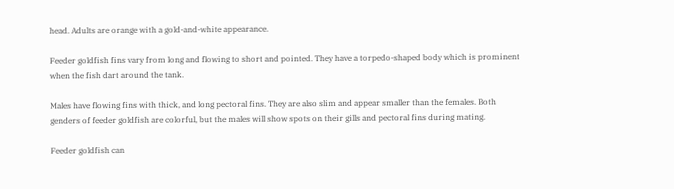head. Adults are orange with a gold-and-white appearance.

Feeder goldfish fins vary from long and flowing to short and pointed. They have a torpedo-shaped body which is prominent when the fish dart around the tank.

Males have flowing fins with thick, and long pectoral fins. They are also slim and appear smaller than the females. Both genders of feeder goldfish are colorful, but the males will show spots on their gills and pectoral fins during mating.

Feeder goldfish can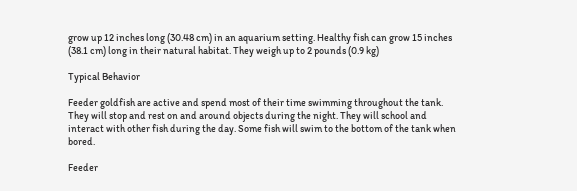grow up 12 inches long (30.48 cm) in an aquarium setting. Healthy fish can grow 15 inches (38.1 cm) long in their natural habitat. They weigh up to 2 pounds (0.9 kg)

Typical Behavior

Feeder goldfish are active and spend most of their time swimming throughout the tank. They will stop and rest on and around objects during the night. They will school and interact with other fish during the day. Some fish will swim to the bottom of the tank when bored.

Feeder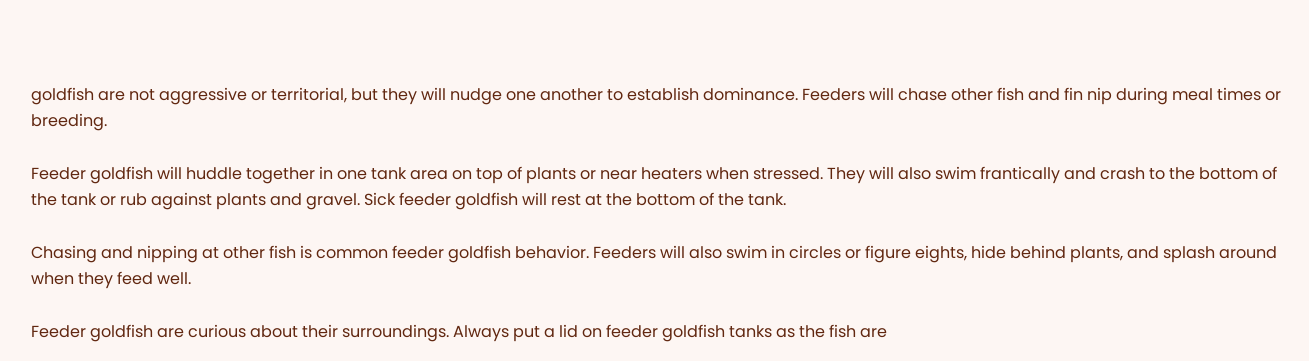goldfish are not aggressive or territorial, but they will nudge one another to establish dominance. Feeders will chase other fish and fin nip during meal times or breeding.

Feeder goldfish will huddle together in one tank area on top of plants or near heaters when stressed. They will also swim frantically and crash to the bottom of the tank or rub against plants and gravel. Sick feeder goldfish will rest at the bottom of the tank.

Chasing and nipping at other fish is common feeder goldfish behavior. Feeders will also swim in circles or figure eights, hide behind plants, and splash around when they feed well.

Feeder goldfish are curious about their surroundings. Always put a lid on feeder goldfish tanks as the fish are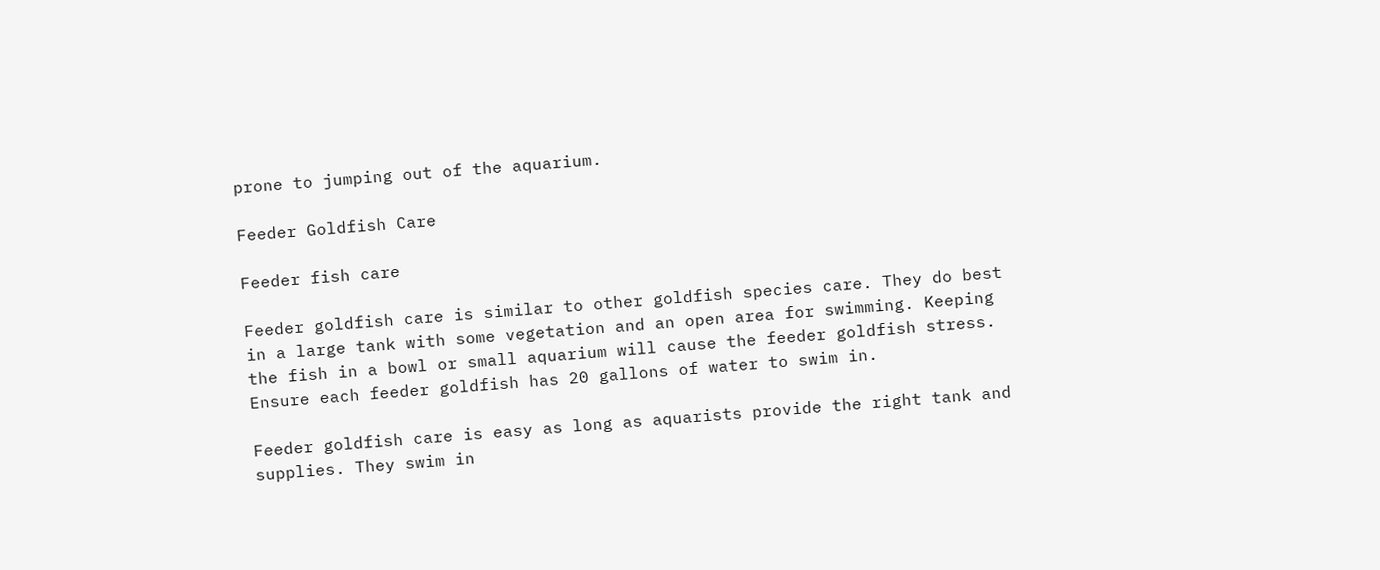prone to jumping out of the aquarium.

Feeder Goldfish Care

Feeder fish care

Feeder goldfish care is similar to other goldfish species care. They do best in a large tank with some vegetation and an open area for swimming. Keeping the fish in a bowl or small aquarium will cause the feeder goldfish stress. Ensure each feeder goldfish has 20 gallons of water to swim in.

Feeder goldfish care is easy as long as aquarists provide the right tank and supplies. They swim in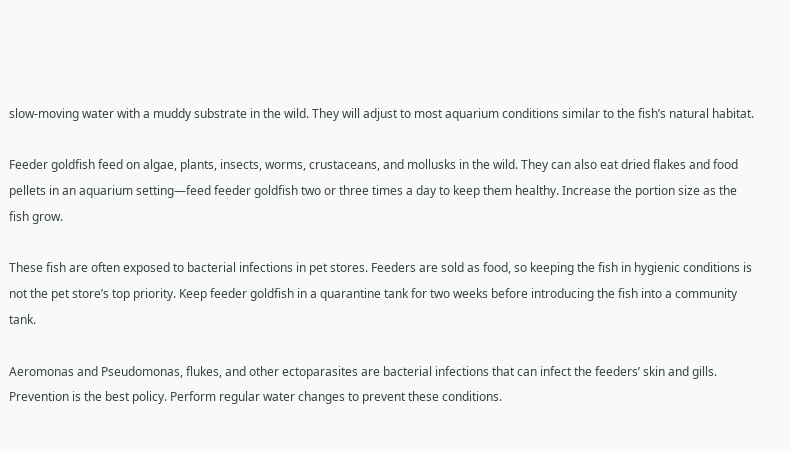slow-moving water with a muddy substrate in the wild. They will adjust to most aquarium conditions similar to the fish’s natural habitat.

Feeder goldfish feed on algae, plants, insects, worms, crustaceans, and mollusks in the wild. They can also eat dried flakes and food pellets in an aquarium setting—feed feeder goldfish two or three times a day to keep them healthy. Increase the portion size as the fish grow.

These fish are often exposed to bacterial infections in pet stores. Feeders are sold as food, so keeping the fish in hygienic conditions is not the pet store’s top priority. Keep feeder goldfish in a quarantine tank for two weeks before introducing the fish into a community tank.

Aeromonas and Pseudomonas, flukes, and other ectoparasites are bacterial infections that can infect the feeders’ skin and gills. Prevention is the best policy. Perform regular water changes to prevent these conditions.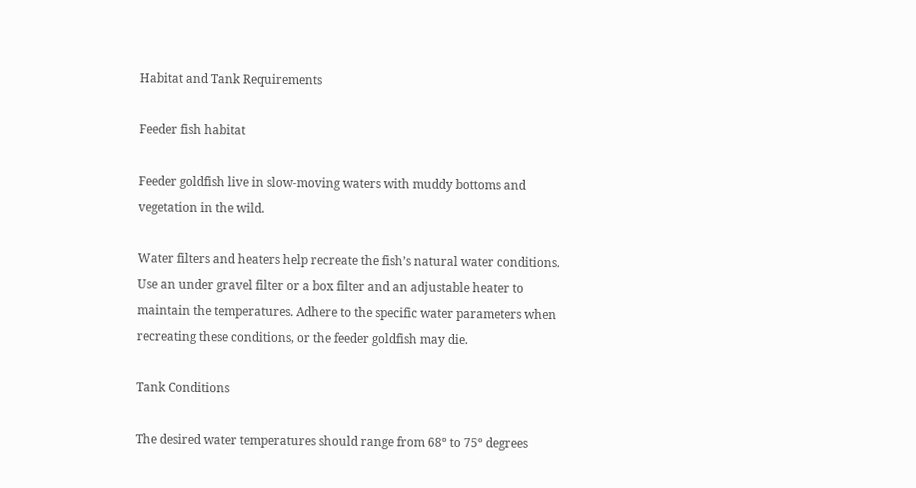Habitat and Tank Requirements

Feeder fish habitat

Feeder goldfish live in slow-moving waters with muddy bottoms and vegetation in the wild.

Water filters and heaters help recreate the fish’s natural water conditions. Use an under gravel filter or a box filter and an adjustable heater to maintain the temperatures. Adhere to the specific water parameters when recreating these conditions, or the feeder goldfish may die.

Tank Conditions

The desired water temperatures should range from 68º to 75º degrees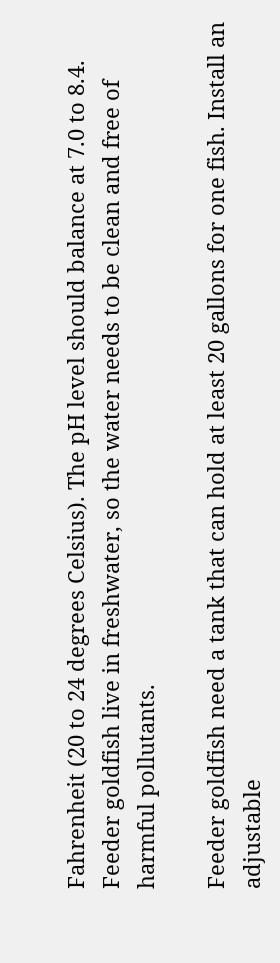Fahrenheit (20 to 24 degrees Celsius). The pH level should balance at 7.0 to 8.4. Feeder goldfish live in freshwater, so the water needs to be clean and free of harmful pollutants.

Feeder goldfish need a tank that can hold at least 20 gallons for one fish. Install an adjustable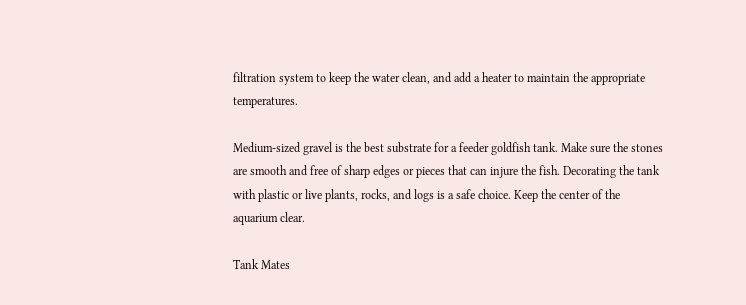filtration system to keep the water clean, and add a heater to maintain the appropriate temperatures.

Medium-sized gravel is the best substrate for a feeder goldfish tank. Make sure the stones are smooth and free of sharp edges or pieces that can injure the fish. Decorating the tank with plastic or live plants, rocks, and logs is a safe choice. Keep the center of the aquarium clear.

Tank Mates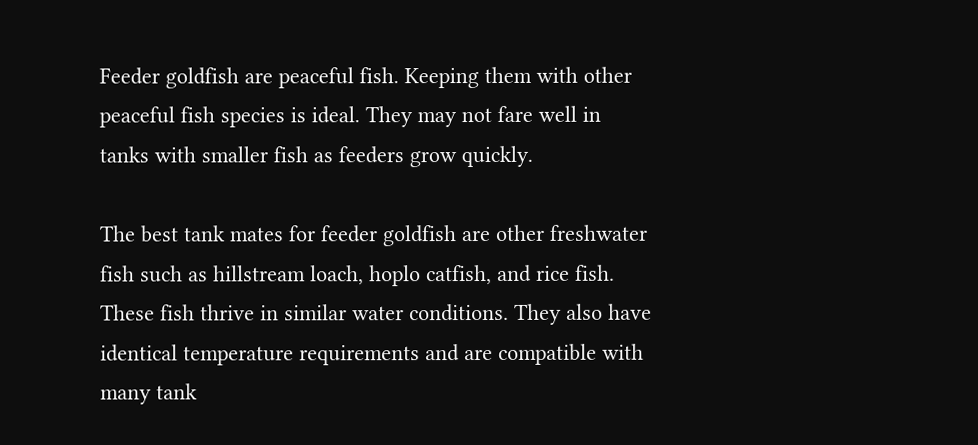Feeder goldfish are peaceful fish. Keeping them with other peaceful fish species is ideal. They may not fare well in tanks with smaller fish as feeders grow quickly.

The best tank mates for feeder goldfish are other freshwater fish such as hillstream loach, hoplo catfish, and rice fish. These fish thrive in similar water conditions. They also have identical temperature requirements and are compatible with many tank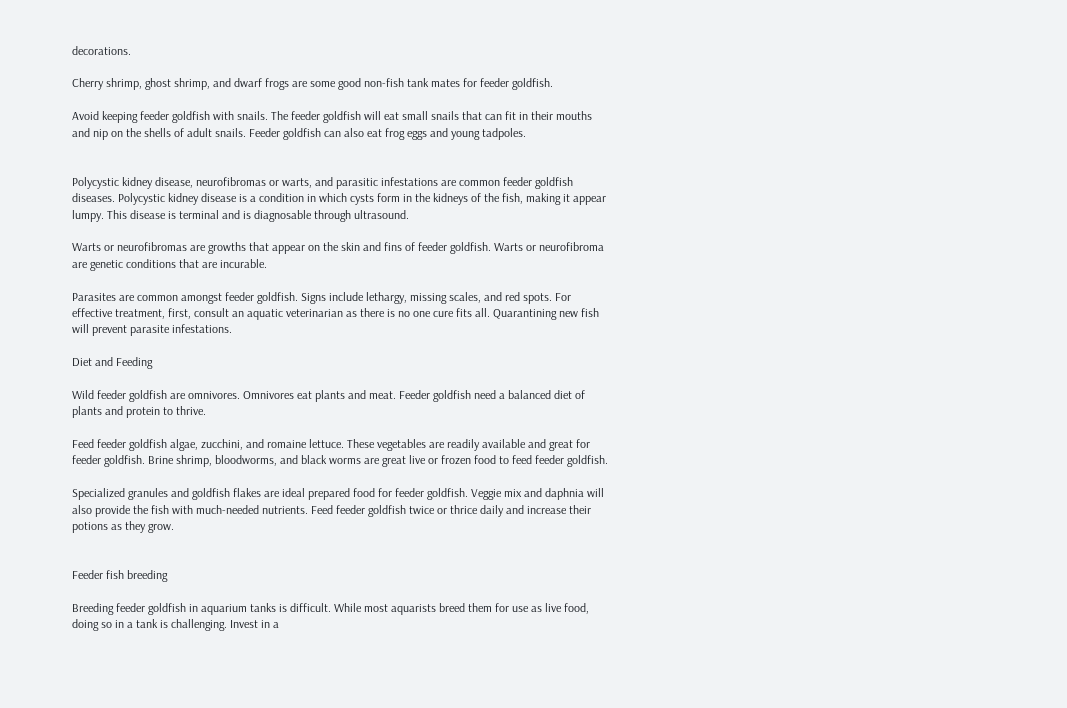decorations.

Cherry shrimp, ghost shrimp, and dwarf frogs are some good non-fish tank mates for feeder goldfish.

Avoid keeping feeder goldfish with snails. The feeder goldfish will eat small snails that can fit in their mouths and nip on the shells of adult snails. Feeder goldfish can also eat frog eggs and young tadpoles.


Polycystic kidney disease, neurofibromas or warts, and parasitic infestations are common feeder goldfish diseases. Polycystic kidney disease is a condition in which cysts form in the kidneys of the fish, making it appear lumpy. This disease is terminal and is diagnosable through ultrasound.

Warts or neurofibromas are growths that appear on the skin and fins of feeder goldfish. Warts or neurofibroma are genetic conditions that are incurable.

Parasites are common amongst feeder goldfish. Signs include lethargy, missing scales, and red spots. For effective treatment, first, consult an aquatic veterinarian as there is no one cure fits all. Quarantining new fish will prevent parasite infestations.

Diet and Feeding

Wild feeder goldfish are omnivores. Omnivores eat plants and meat. Feeder goldfish need a balanced diet of plants and protein to thrive.

Feed feeder goldfish algae, zucchini, and romaine lettuce. These vegetables are readily available and great for feeder goldfish. Brine shrimp, bloodworms, and black worms are great live or frozen food to feed feeder goldfish.

Specialized granules and goldfish flakes are ideal prepared food for feeder goldfish. Veggie mix and daphnia will also provide the fish with much-needed nutrients. Feed feeder goldfish twice or thrice daily and increase their potions as they grow.


Feeder fish breeding

Breeding feeder goldfish in aquarium tanks is difficult. While most aquarists breed them for use as live food, doing so in a tank is challenging. Invest in a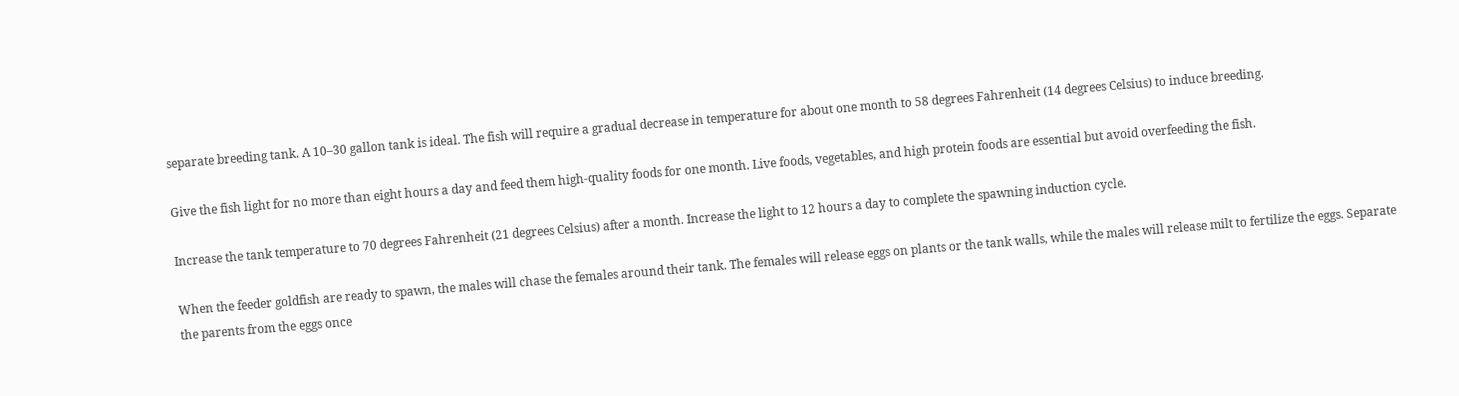separate breeding tank. A 10–30 gallon tank is ideal. The fish will require a gradual decrease in temperature for about one month to 58 degrees Fahrenheit (14 degrees Celsius) to induce breeding.

Give the fish light for no more than eight hours a day and feed them high-quality foods for one month. Live foods, vegetables, and high protein foods are essential but avoid overfeeding the fish.

Increase the tank temperature to 70 degrees Fahrenheit (21 degrees Celsius) after a month. Increase the light to 12 hours a day to complete the spawning induction cycle.

When the feeder goldfish are ready to spawn, the males will chase the females around their tank. The females will release eggs on plants or the tank walls, while the males will release milt to fertilize the eggs. Separate the parents from the eggs once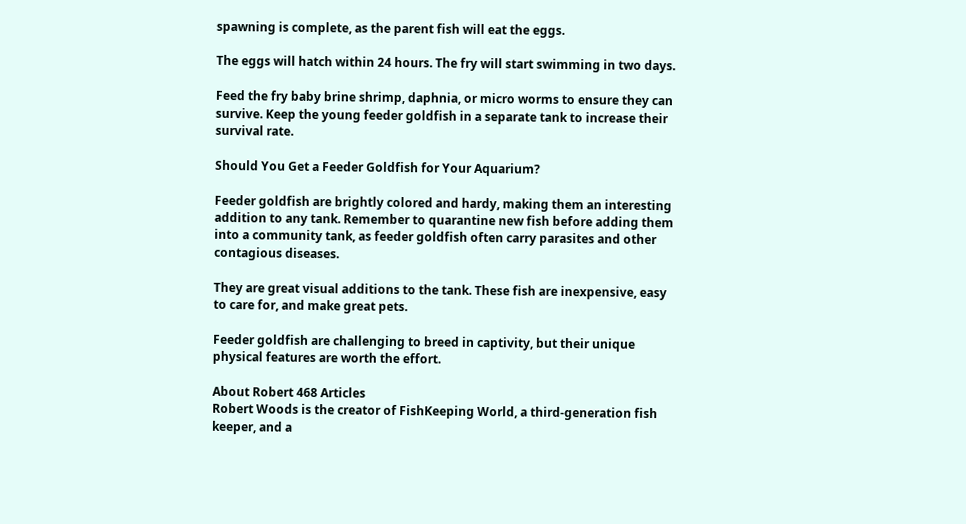spawning is complete, as the parent fish will eat the eggs.

The eggs will hatch within 24 hours. The fry will start swimming in two days.

Feed the fry baby brine shrimp, daphnia, or micro worms to ensure they can survive. Keep the young feeder goldfish in a separate tank to increase their survival rate.

Should You Get a Feeder Goldfish for Your Aquarium?

Feeder goldfish are brightly colored and hardy, making them an interesting addition to any tank. Remember to quarantine new fish before adding them into a community tank, as feeder goldfish often carry parasites and other contagious diseases.

They are great visual additions to the tank. These fish are inexpensive, easy to care for, and make great pets.

Feeder goldfish are challenging to breed in captivity, but their unique physical features are worth the effort.

About Robert 468 Articles
Robert Woods is the creator of FishKeeping World, a third-generation fish keeper, and a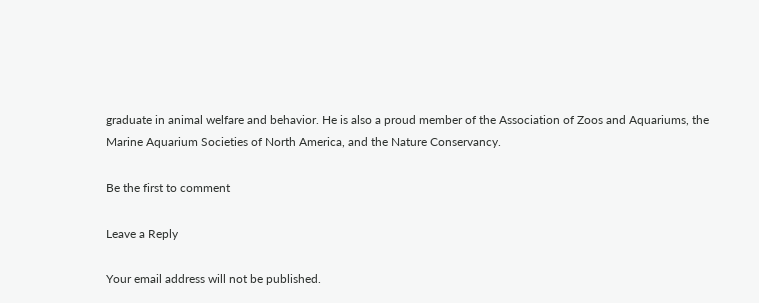graduate in animal welfare and behavior. He is also a proud member of the Association of Zoos and Aquariums, the Marine Aquarium Societies of North America, and the Nature Conservancy.

Be the first to comment

Leave a Reply

Your email address will not be published.